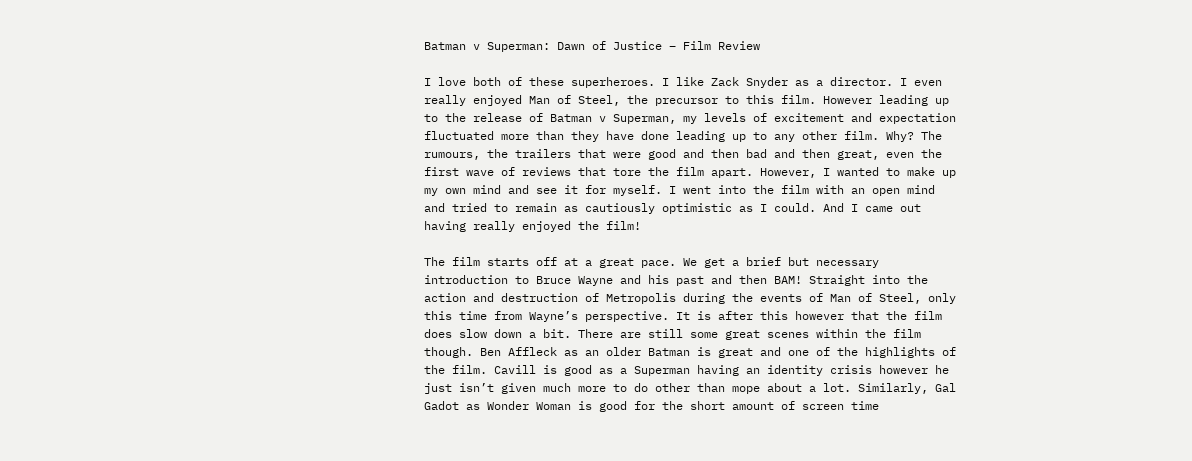Batman v Superman: Dawn of Justice – Film Review

I love both of these superheroes. I like Zack Snyder as a director. I even really enjoyed Man of Steel, the precursor to this film. However leading up to the release of Batman v Superman, my levels of excitement and expectation fluctuated more than they have done leading up to any other film. Why? The rumours, the trailers that were good and then bad and then great, even the first wave of reviews that tore the film apart. However, I wanted to make up my own mind and see it for myself. I went into the film with an open mind and tried to remain as cautiously optimistic as I could. And I came out having really enjoyed the film!

The film starts off at a great pace. We get a brief but necessary introduction to Bruce Wayne and his past and then BAM! Straight into the action and destruction of Metropolis during the events of Man of Steel, only this time from Wayne’s perspective. It is after this however that the film does slow down a bit. There are still some great scenes within the film though. Ben Affleck as an older Batman is great and one of the highlights of the film. Cavill is good as a Superman having an identity crisis however he just isn’t given much more to do other than mope about a lot. Similarly, Gal Gadot as Wonder Woman is good for the short amount of screen time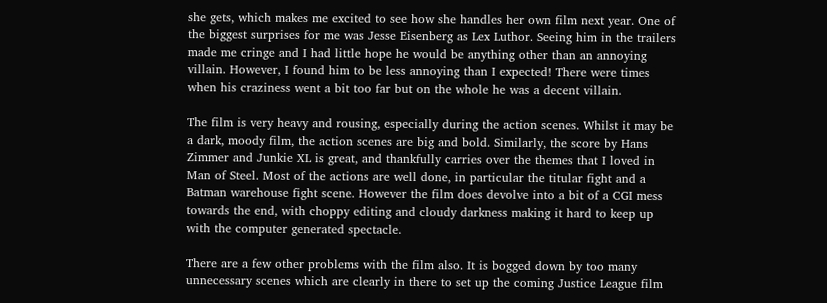she gets, which makes me excited to see how she handles her own film next year. One of the biggest surprises for me was Jesse Eisenberg as Lex Luthor. Seeing him in the trailers made me cringe and I had little hope he would be anything other than an annoying villain. However, I found him to be less annoying than I expected! There were times when his craziness went a bit too far but on the whole he was a decent villain.

The film is very heavy and rousing, especially during the action scenes. Whilst it may be a dark, moody film, the action scenes are big and bold. Similarly, the score by Hans Zimmer and Junkie XL is great, and thankfully carries over the themes that I loved in Man of Steel. Most of the actions are well done, in particular the titular fight and a Batman warehouse fight scene. However the film does devolve into a bit of a CGI mess towards the end, with choppy editing and cloudy darkness making it hard to keep up with the computer generated spectacle.

There are a few other problems with the film also. It is bogged down by too many unnecessary scenes which are clearly in there to set up the coming Justice League film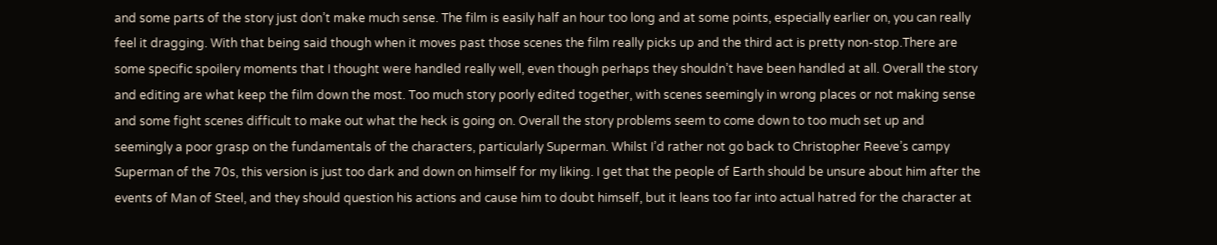and some parts of the story just don’t make much sense. The film is easily half an hour too long and at some points, especially earlier on, you can really feel it dragging. With that being said though when it moves past those scenes the film really picks up and the third act is pretty non-stop.There are some specific spoilery moments that I thought were handled really well, even though perhaps they shouldn’t have been handled at all. Overall the story and editing are what keep the film down the most. Too much story poorly edited together, with scenes seemingly in wrong places or not making sense and some fight scenes difficult to make out what the heck is going on. Overall the story problems seem to come down to too much set up and seemingly a poor grasp on the fundamentals of the characters, particularly Superman. Whilst I’d rather not go back to Christopher Reeve’s campy Superman of the 70s, this version is just too dark and down on himself for my liking. I get that the people of Earth should be unsure about him after the events of Man of Steel, and they should question his actions and cause him to doubt himself, but it leans too far into actual hatred for the character at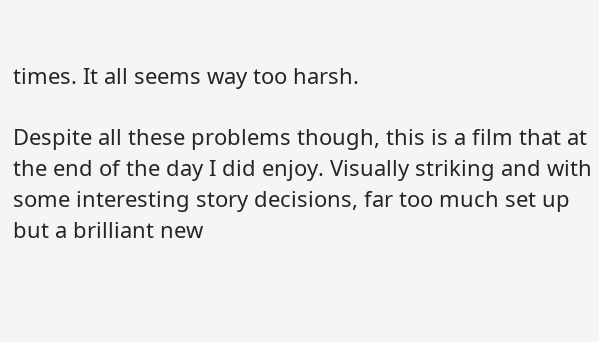times. It all seems way too harsh.

Despite all these problems though, this is a film that at the end of the day I did enjoy. Visually striking and with some interesting story decisions, far too much set up but a brilliant new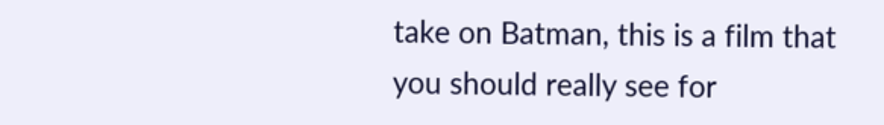take on Batman, this is a film that you should really see for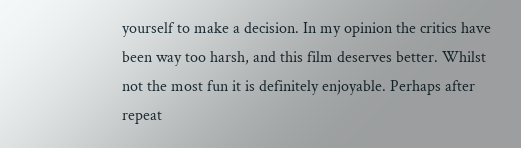yourself to make a decision. In my opinion the critics have been way too harsh, and this film deserves better. Whilst not the most fun it is definitely enjoyable. Perhaps after repeat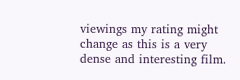viewings my rating might change as this is a very dense and interesting film.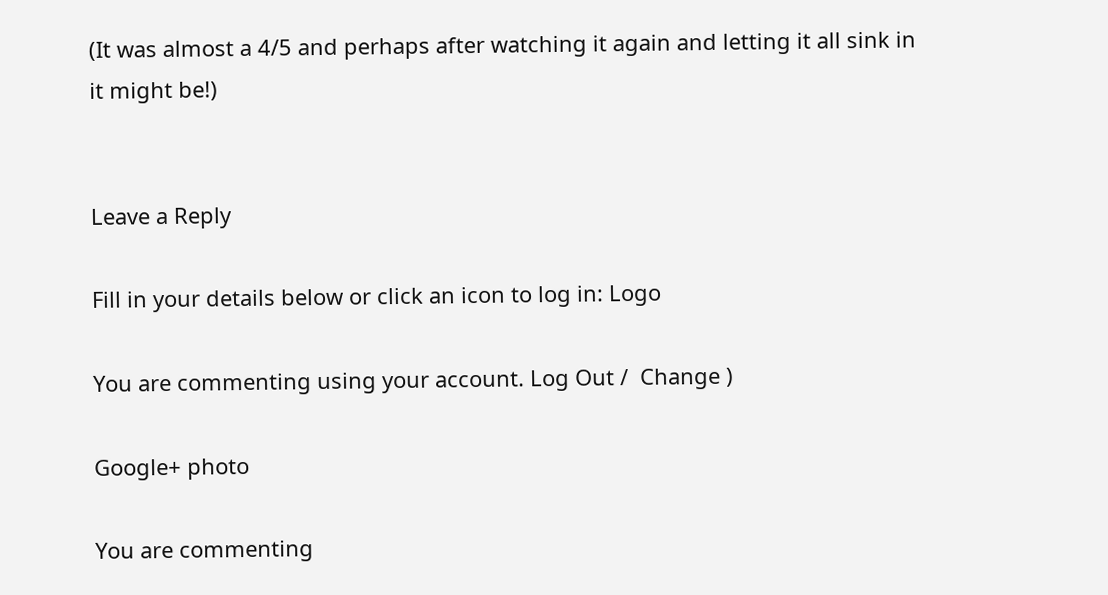(It was almost a 4/5 and perhaps after watching it again and letting it all sink in it might be!)


Leave a Reply

Fill in your details below or click an icon to log in: Logo

You are commenting using your account. Log Out /  Change )

Google+ photo

You are commenting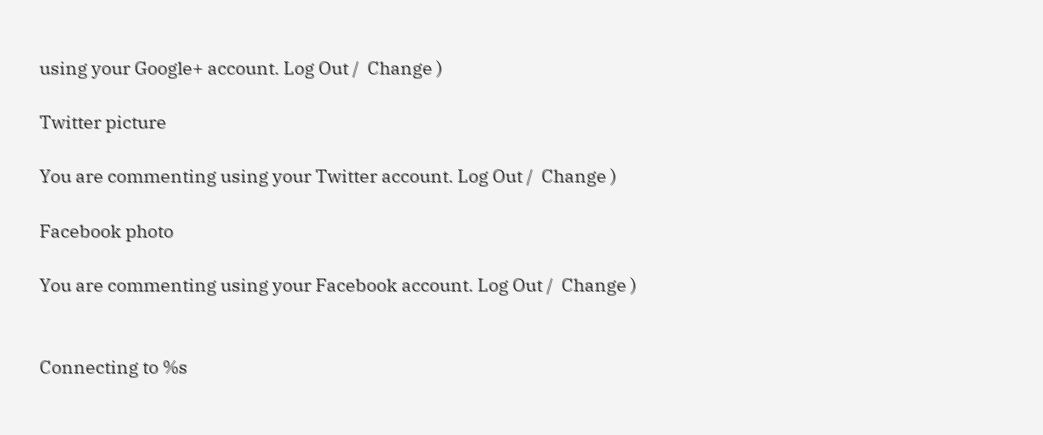using your Google+ account. Log Out /  Change )

Twitter picture

You are commenting using your Twitter account. Log Out /  Change )

Facebook photo

You are commenting using your Facebook account. Log Out /  Change )


Connecting to %s